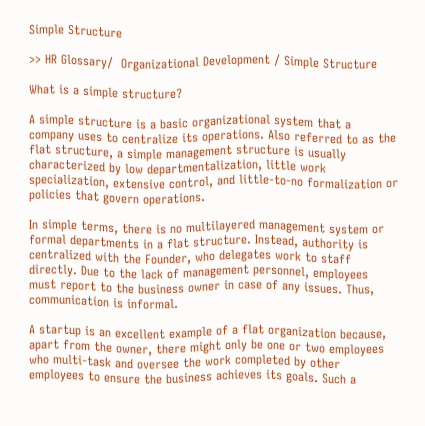Simple Structure

>> HR Glossary/  Organizational Development / Simple Structure

What is a simple structure?

A simple structure is a basic organizational system that a company uses to centralize its operations. Also referred to as the flat structure, a simple management structure is usually characterized by low departmentalization, little work specialization, extensive control, and little-to-no formalization or policies that govern operations.

In simple terms, there is no multilayered management system or formal departments in a flat structure. Instead, authority is centralized with the Founder, who delegates work to staff directly. Due to the lack of management personnel, employees must report to the business owner in case of any issues. Thus, communication is informal.

A startup is an excellent example of a flat organization because, apart from the owner, there might only be one or two employees who multi-task and oversee the work completed by other employees to ensure the business achieves its goals. Such a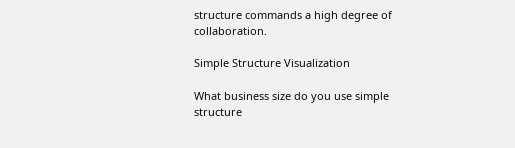structure commands a high degree of collaboration.

Simple Structure Visualization

What business size do you use simple structure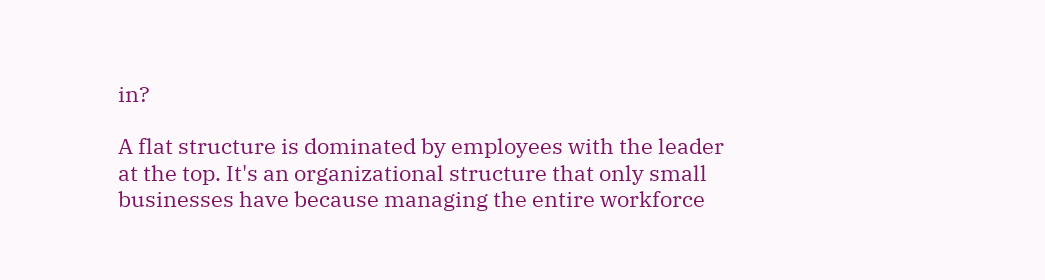in?

A flat structure is dominated by employees with the leader at the top. It's an organizational structure that only small businesses have because managing the entire workforce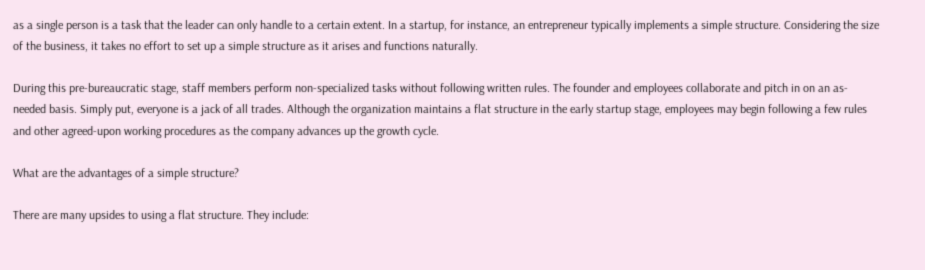as a single person is a task that the leader can only handle to a certain extent. In a startup, for instance, an entrepreneur typically implements a simple structure. Considering the size of the business, it takes no effort to set up a simple structure as it arises and functions naturally.

During this pre-bureaucratic stage, staff members perform non-specialized tasks without following written rules. The founder and employees collaborate and pitch in on an as-needed basis. Simply put, everyone is a jack of all trades. Although the organization maintains a flat structure in the early startup stage, employees may begin following a few rules and other agreed-upon working procedures as the company advances up the growth cycle.

What are the advantages of a simple structure?

There are many upsides to using a flat structure. They include: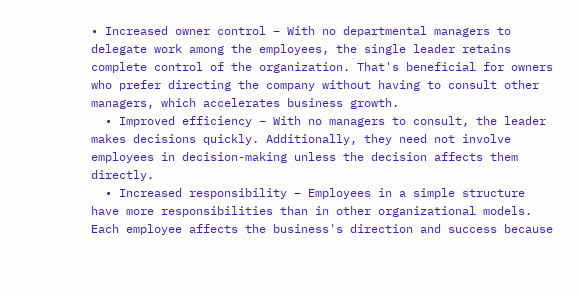• Increased owner control – With no departmental managers to delegate work among the employees, the single leader retains complete control of the organization. That's beneficial for owners who prefer directing the company without having to consult other managers, which accelerates business growth.
  • Improved efficiency – With no managers to consult, the leader makes decisions quickly. Additionally, they need not involve employees in decision-making unless the decision affects them directly.
  • Increased responsibility – Employees in a simple structure have more responsibilities than in other organizational models. Each employee affects the business's direction and success because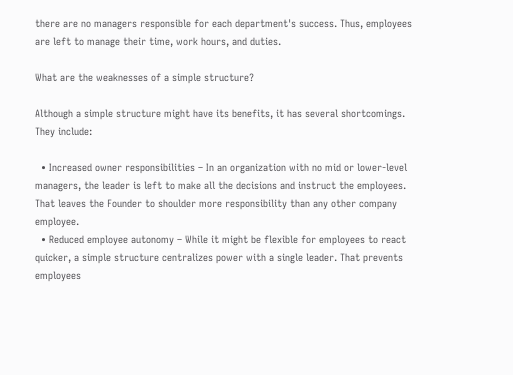there are no managers responsible for each department's success. Thus, employees are left to manage their time, work hours, and duties.

What are the weaknesses of a simple structure?

Although a simple structure might have its benefits, it has several shortcomings. They include:

  • Increased owner responsibilities – In an organization with no mid or lower-level managers, the leader is left to make all the decisions and instruct the employees. That leaves the Founder to shoulder more responsibility than any other company employee.
  • Reduced employee autonomy – While it might be flexible for employees to react quicker, a simple structure centralizes power with a single leader. That prevents employees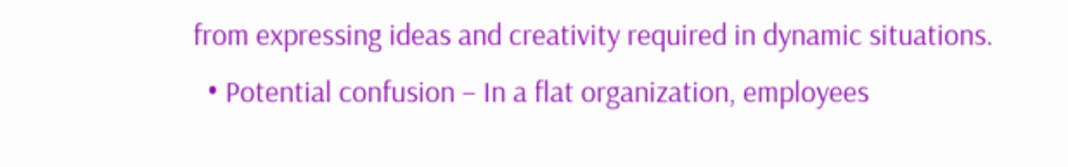from expressing ideas and creativity required in dynamic situations.
  • Potential confusion – In a flat organization, employees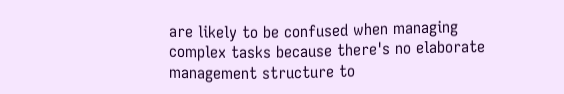are likely to be confused when managing complex tasks because there's no elaborate management structure to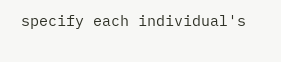specify each individual's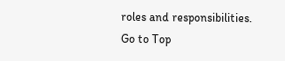roles and responsibilities.
Go to Top